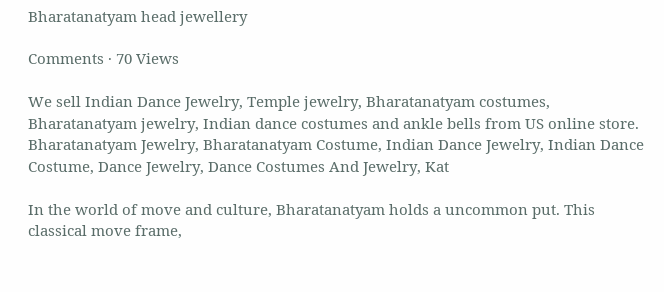Bharatanatyam head jewellery

Comments · 70 Views

We sell Indian Dance Jewelry, Temple jewelry, Bharatanatyam costumes, Bharatanatyam jewelry, Indian dance costumes and ankle bells from US online store. Bharatanatyam Jewelry, Bharatanatyam Costume, Indian Dance Jewelry, Indian Dance Costume, Dance Jewelry, Dance Costumes And Jewelry, Kat

In the world of move and culture, Bharatanatyam holds a uncommon put. This classical move frame,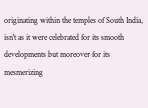originating within the temples of South India, isn't as it were celebrated for its smooth developments but moreover for its mesmerizing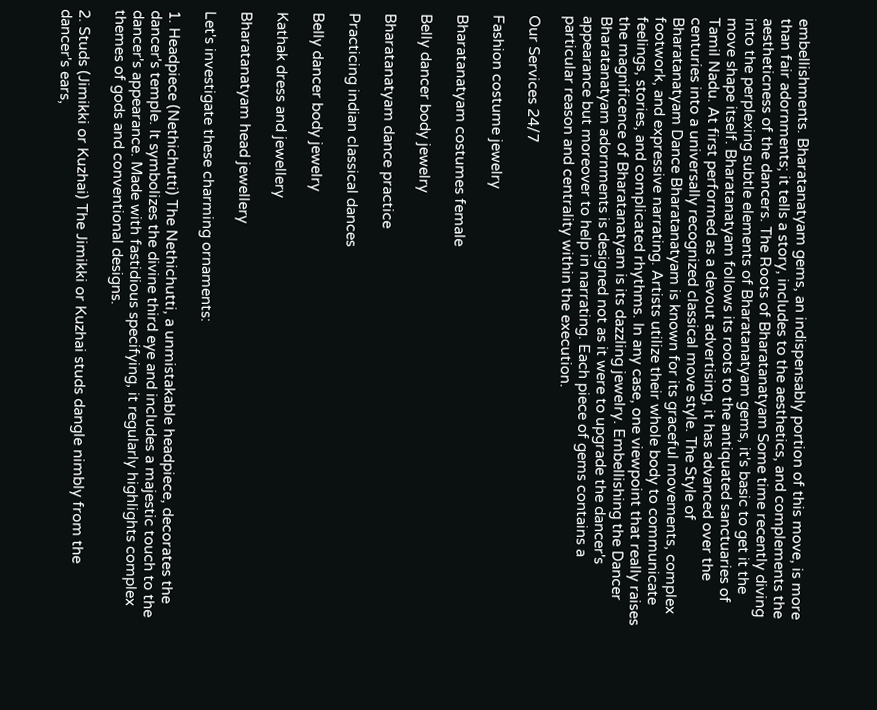embellishments. Bharatanatyam gems, an indispensably portion of this move, is more than fair adornments; it tells a story, includes to the aesthetics, and complements the aestheticness of the dancers. The Roots of Bharatanatyam Some time recently diving into the perplexing subtle elements of Bharatanatyam gems, it's basic to get it the move shape itself. Bharatanatyam follows its roots to the antiquated sanctuaries of Tamil Nadu. At first performed as a devout advertising, it has advanced over the centuries into a universally recognized classical move style. The Style of Bharatanatyam Dance Bharatanatyam is known for its graceful movements, complex footwork, and expressive narrating. Artists utilize their whole body to communicate feelings, stories, and complicated rhythms. In any case, one viewpoint that really raises the magnificence of Bharatanatyam is its dazzling jewelry. Embellishing the Dancer Bharatanatyam adornments is designed not as it were to upgrade the dancer's appearance but moreover to help in narrating. Each piece of gems contains a particular reason and centrality within the execution.

Our Services 24/7

Fashion costume jewelry

Bharatanatyam costumes female

Belly dancer body jewelry

Bharatanatyam dance practice

Practicing indian classical dances

Belly dancer body jewelry

Kathak dress and jewellery

Bharatanatyam head jewellery

Let's investigate these charming ornaments:

1. Headpiece (Nethichutti) The Nethichutti, a unmistakable headpiece, decorates the dancer's temple. It symbolizes the divine third eye and includes a majestic touch to the dancer's appearance. Made with fastidious specifying, it regularly highlights complex themes of gods and conventional designs.

2. Studs (Jimikki or Kuzhai) The Jimikki or Kuzhai studs dangle nimbly from the dancer's ears,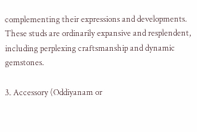complementing their expressions and developments. These studs are ordinarily expansive and resplendent, including perplexing craftsmanship and dynamic gemstones.

3. Accessory (Oddiyanam or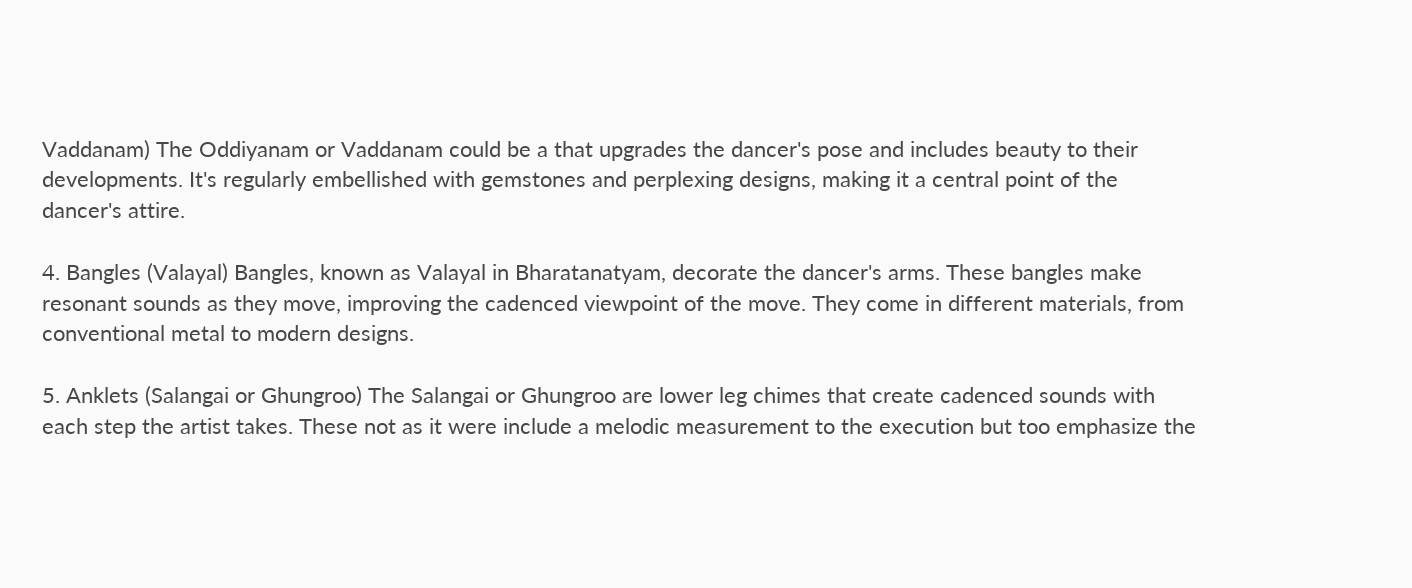Vaddanam) The Oddiyanam or Vaddanam could be a that upgrades the dancer's pose and includes beauty to their developments. It's regularly embellished with gemstones and perplexing designs, making it a central point of the dancer's attire.

4. Bangles (Valayal) Bangles, known as Valayal in Bharatanatyam, decorate the dancer's arms. These bangles make resonant sounds as they move, improving the cadenced viewpoint of the move. They come in different materials, from conventional metal to modern designs.

5. Anklets (Salangai or Ghungroo) The Salangai or Ghungroo are lower leg chimes that create cadenced sounds with each step the artist takes. These not as it were include a melodic measurement to the execution but too emphasize the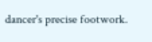dancer's precise footwork.